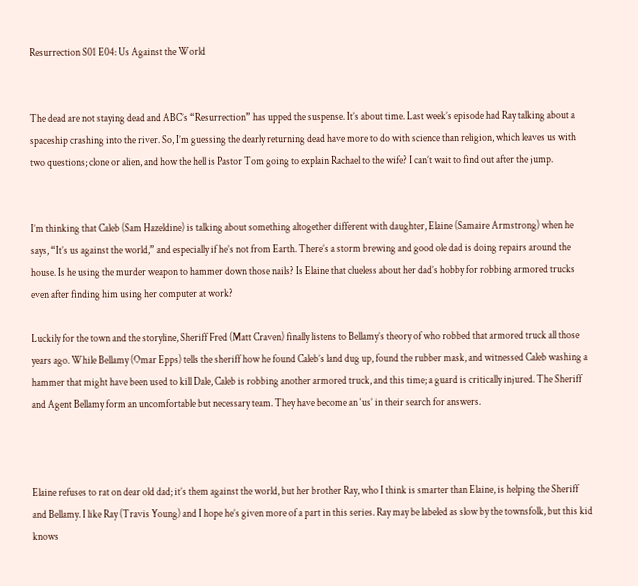Resurrection S01 E04: Us Against the World


The dead are not staying dead and ABC’s “Resurrection” has upped the suspense. It’s about time. Last week’s episode had Ray talking about a spaceship crashing into the river. So, I’m guessing the dearly returning dead have more to do with science than religion, which leaves us with two questions; clone or alien, and how the hell is Pastor Tom going to explain Rachael to the wife? I can’t wait to find out after the jump.


I’m thinking that Caleb (Sam Hazeldine) is talking about something altogether different with daughter, Elaine (Samaire Armstrong) when he says, “It’s us against the world,” and especially if he’s not from Earth. There’s a storm brewing and good ole dad is doing repairs around the house. Is he using the murder weapon to hammer down those nails? Is Elaine that clueless about her dad’s hobby for robbing armored trucks even after finding him using her computer at work?

Luckily for the town and the storyline, Sheriff Fred (Matt Craven) finally listens to Bellamy’s theory of who robbed that armored truck all those years ago. While Bellamy (Omar Epps) tells the sheriff how he found Caleb’s land dug up, found the rubber mask, and witnessed Caleb washing a hammer that might have been used to kill Dale, Caleb is robbing another armored truck, and this time; a guard is critically injured. The Sheriff and Agent Bellamy form an uncomfortable but necessary team. They have become an ‘us’ in their search for answers.



Elaine refuses to rat on dear old dad; it’s them against the world, but her brother Ray, who I think is smarter than Elaine, is helping the Sheriff and Bellamy. I like Ray (Travis Young) and I hope he’s given more of a part in this series. Ray may be labeled as slow by the townsfolk, but this kid knows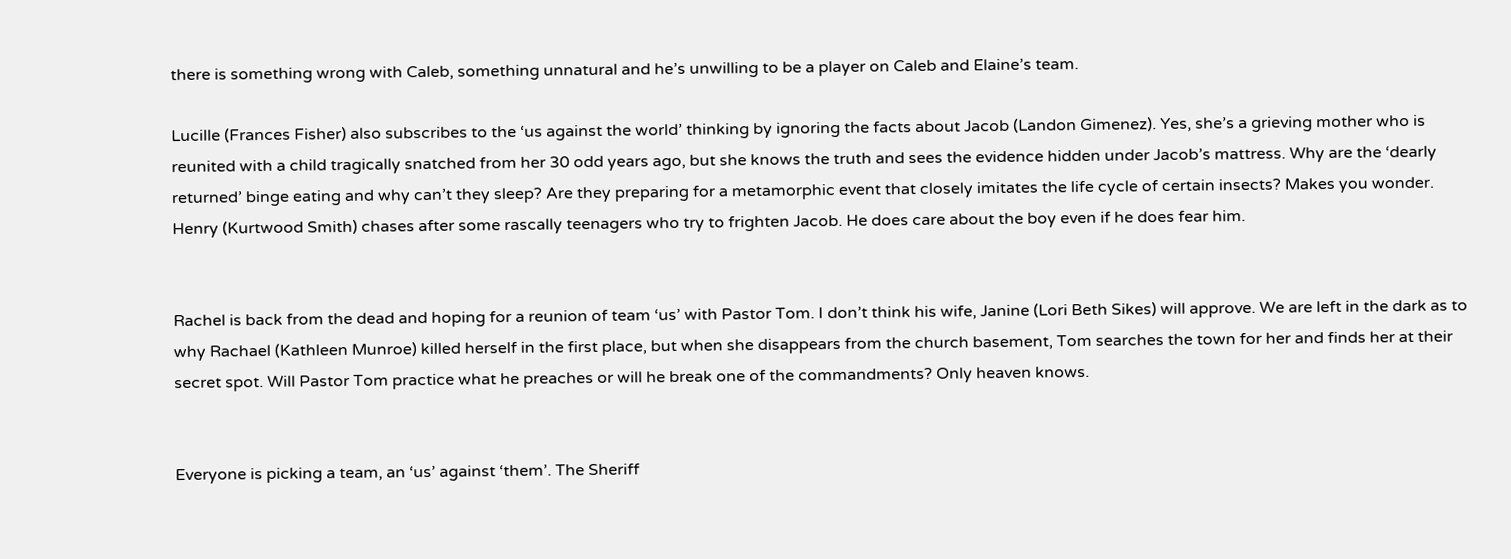there is something wrong with Caleb, something unnatural and he’s unwilling to be a player on Caleb and Elaine’s team.

Lucille (Frances Fisher) also subscribes to the ‘us against the world’ thinking by ignoring the facts about Jacob (Landon Gimenez). Yes, she’s a grieving mother who is reunited with a child tragically snatched from her 30 odd years ago, but she knows the truth and sees the evidence hidden under Jacob’s mattress. Why are the ‘dearly returned’ binge eating and why can’t they sleep? Are they preparing for a metamorphic event that closely imitates the life cycle of certain insects? Makes you wonder. Henry (Kurtwood Smith) chases after some rascally teenagers who try to frighten Jacob. He does care about the boy even if he does fear him.


Rachel is back from the dead and hoping for a reunion of team ‘us’ with Pastor Tom. I don’t think his wife, Janine (Lori Beth Sikes) will approve. We are left in the dark as to why Rachael (Kathleen Munroe) killed herself in the first place, but when she disappears from the church basement, Tom searches the town for her and finds her at their secret spot. Will Pastor Tom practice what he preaches or will he break one of the commandments? Only heaven knows.


Everyone is picking a team, an ‘us’ against ‘them’. The Sheriff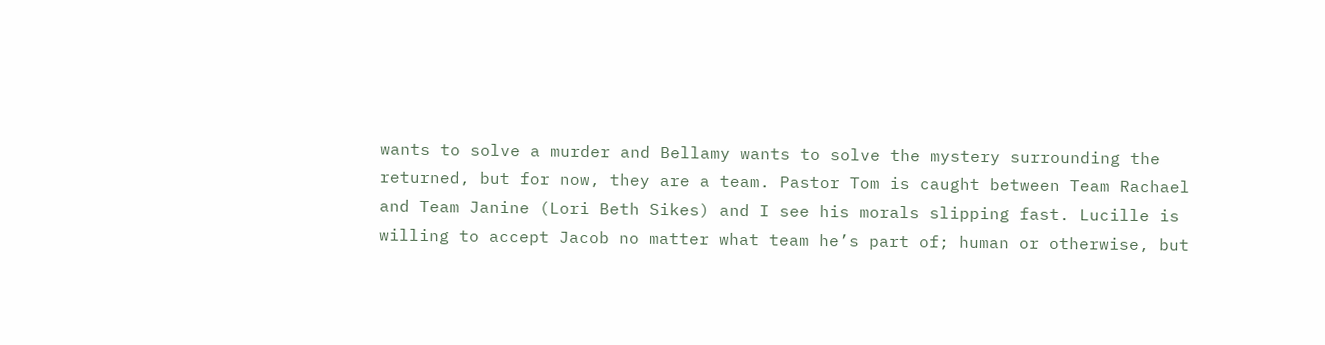wants to solve a murder and Bellamy wants to solve the mystery surrounding the returned, but for now, they are a team. Pastor Tom is caught between Team Rachael and Team Janine (Lori Beth Sikes) and I see his morals slipping fast. Lucille is willing to accept Jacob no matter what team he’s part of; human or otherwise, but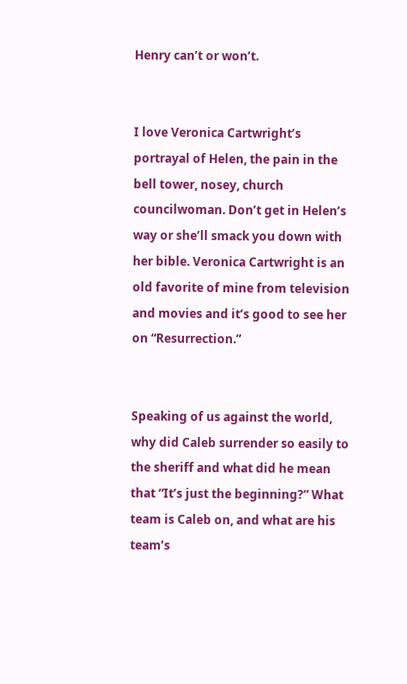Henry can’t or won’t.


I love Veronica Cartwright’s portrayal of Helen, the pain in the bell tower, nosey, church councilwoman. Don’t get in Helen’s way or she’ll smack you down with her bible. Veronica Cartwright is an old favorite of mine from television and movies and it’s good to see her on “Resurrection.”


Speaking of us against the world, why did Caleb surrender so easily to the sheriff and what did he mean that “It’s just the beginning?” What team is Caleb on, and what are his team’s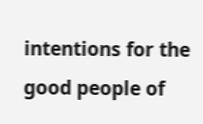intentions for the good people of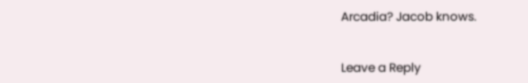Arcadia? Jacob knows.


Leave a Reply